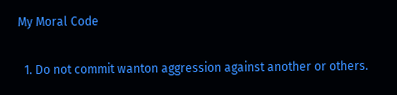My Moral Code

  1. Do not commit wanton aggression against another or others.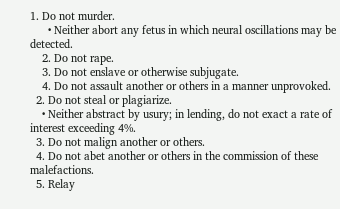1. Do not murder.
      • Neither abort any fetus in which neural oscillations may be detected.
    2. Do not rape.
    3. Do not enslave or otherwise subjugate.
    4. Do not assault another or others in a manner unprovoked.
  2. Do not steal or plagiarize.
    • Neither abstract by usury; in lending, do not exact a rate of interest exceeding 4%.
  3. Do not malign another or others.
  4. Do not abet another or others in the commission of these malefactions.
  5. Relay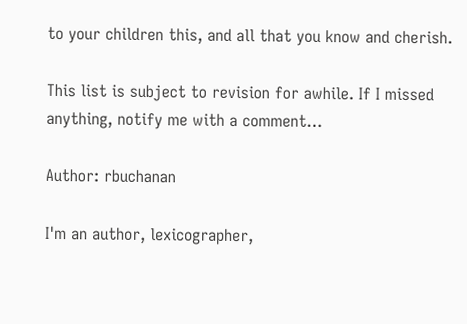to your children this, and all that you know and cherish.

This list is subject to revision for awhile. If I missed anything, notify me with a comment…

Author: rbuchanan

I'm an author, lexicographer,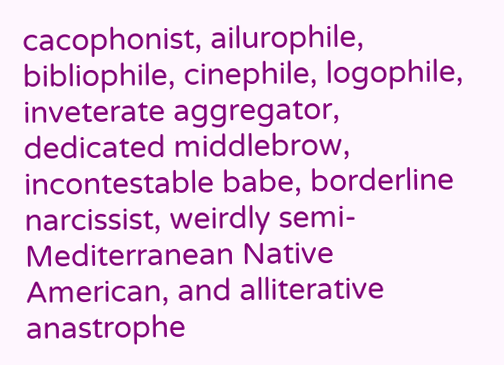cacophonist, ailurophile, bibliophile, cinephile, logophile, inveterate aggregator, dedicated middlebrow, incontestable babe, borderline narcissist, weirdly semi-Mediterranean Native American, and alliterative anastrophe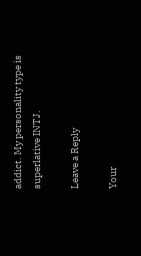addict. My personality type is superlative INTJ.

Leave a Reply

Your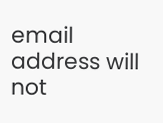email address will not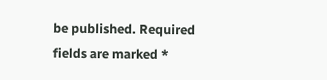be published. Required fields are marked *